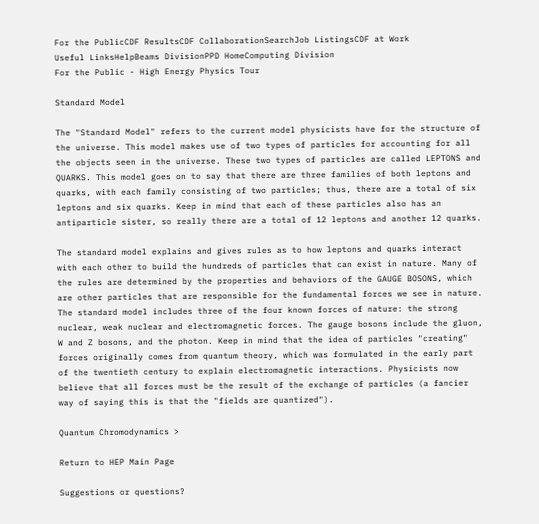For the PublicCDF ResultsCDF CollaborationSearchJob ListingsCDF at Work
Useful LinksHelpBeams DivisionPPD HomeComputing Division
For the Public - High Energy Physics Tour

Standard Model

The "Standard Model" refers to the current model physicists have for the structure of the universe. This model makes use of two types of particles for accounting for all the objects seen in the universe. These two types of particles are called LEPTONS and QUARKS. This model goes on to say that there are three families of both leptons and quarks, with each family consisting of two particles; thus, there are a total of six leptons and six quarks. Keep in mind that each of these particles also has an antiparticle sister, so really there are a total of 12 leptons and another 12 quarks.

The standard model explains and gives rules as to how leptons and quarks interact with each other to build the hundreds of particles that can exist in nature. Many of the rules are determined by the properties and behaviors of the GAUGE BOSONS, which are other particles that are responsible for the fundamental forces we see in nature. The standard model includes three of the four known forces of nature: the strong nuclear, weak nuclear and electromagnetic forces. The gauge bosons include the gluon, W and Z bosons, and the photon. Keep in mind that the idea of particles "creating" forces originally comes from quantum theory, which was formulated in the early part of the twentieth century to explain electromagnetic interactions. Physicists now believe that all forces must be the result of the exchange of particles (a fancier way of saying this is that the "fields are quantized").

Quantum Chromodynamics >

Return to HEP Main Page

Suggestions or questions?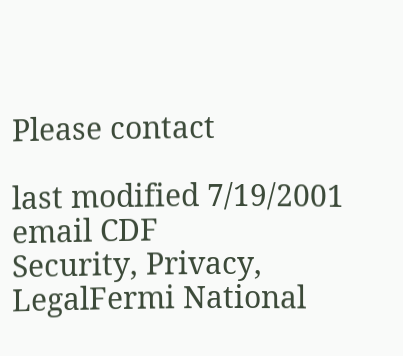Please contact

last modified 7/19/2001   email CDF
Security, Privacy, LegalFermi National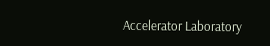Accelerator Laboratory